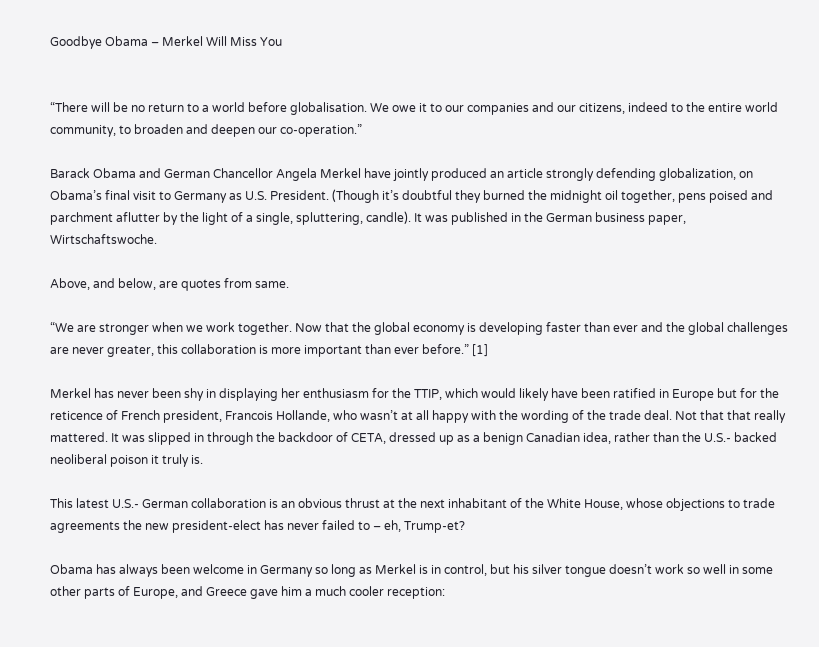Goodbye Obama – Merkel Will Miss You


“There will be no return to a world before globalisation. We owe it to our companies and our citizens, indeed to the entire world community, to broaden and deepen our co-operation.”

Barack Obama and German Chancellor Angela Merkel have jointly produced an article strongly defending globalization, on Obama’s final visit to Germany as U.S. President. (Though it’s doubtful they burned the midnight oil together, pens poised and parchment aflutter by the light of a single, spluttering, candle). It was published in the German business paper, Wirtschaftswoche.

Above, and below, are quotes from same.

“We are stronger when we work together. Now that the global economy is developing faster than ever and the global challenges are never greater, this collaboration is more important than ever before.” [1]

Merkel has never been shy in displaying her enthusiasm for the TTIP, which would likely have been ratified in Europe but for the reticence of French president, Francois Hollande, who wasn’t at all happy with the wording of the trade deal. Not that that really mattered. It was slipped in through the backdoor of CETA, dressed up as a benign Canadian idea, rather than the U.S.- backed neoliberal poison it truly is.

This latest U.S.- German collaboration is an obvious thrust at the next inhabitant of the White House, whose objections to trade agreements the new president-elect has never failed to – eh, Trump-et?

Obama has always been welcome in Germany so long as Merkel is in control, but his silver tongue doesn’t work so well in some other parts of Europe, and Greece gave him a much cooler reception: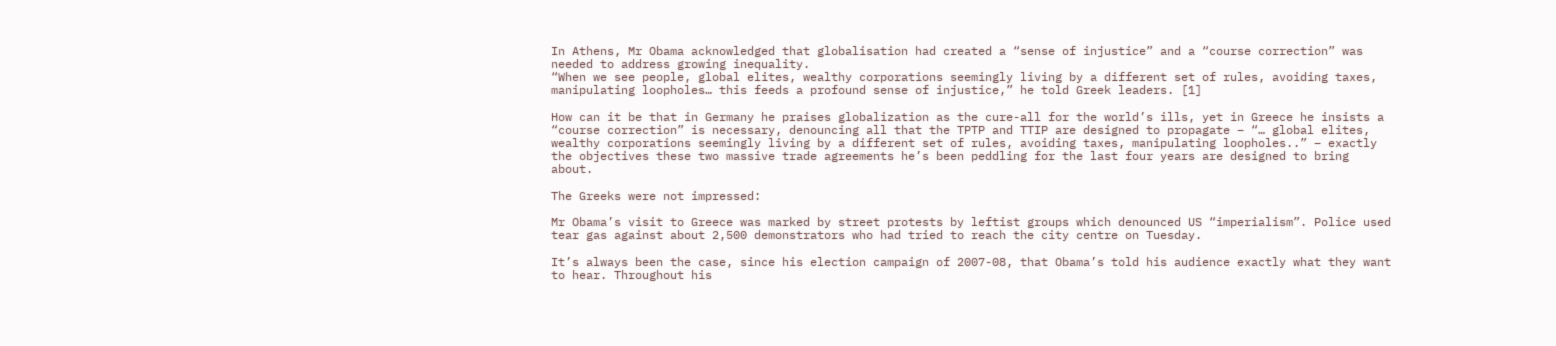In Athens, Mr Obama acknowledged that globalisation had created a “sense of injustice” and a “course correction” was needed to address growing inequality.
“When we see people, global elites, wealthy corporations seemingly living by a different set of rules, avoiding taxes, manipulating loopholes… this feeds a profound sense of injustice,” he told Greek leaders. [1]

How can it be that in Germany he praises globalization as the cure-all for the world’s ills, yet in Greece he insists a “course correction” is necessary, denouncing all that the TPTP and TTIP are designed to propagate – “… global elites, wealthy corporations seemingly living by a different set of rules, avoiding taxes, manipulating loopholes..” – exactly the objectives these two massive trade agreements he’s been peddling for the last four years are designed to bring about.

The Greeks were not impressed:

Mr Obama’s visit to Greece was marked by street protests by leftist groups which denounced US “imperialism”. Police used tear gas against about 2,500 demonstrators who had tried to reach the city centre on Tuesday.

It’s always been the case, since his election campaign of 2007-08, that Obama’s told his audience exactly what they want to hear. Throughout his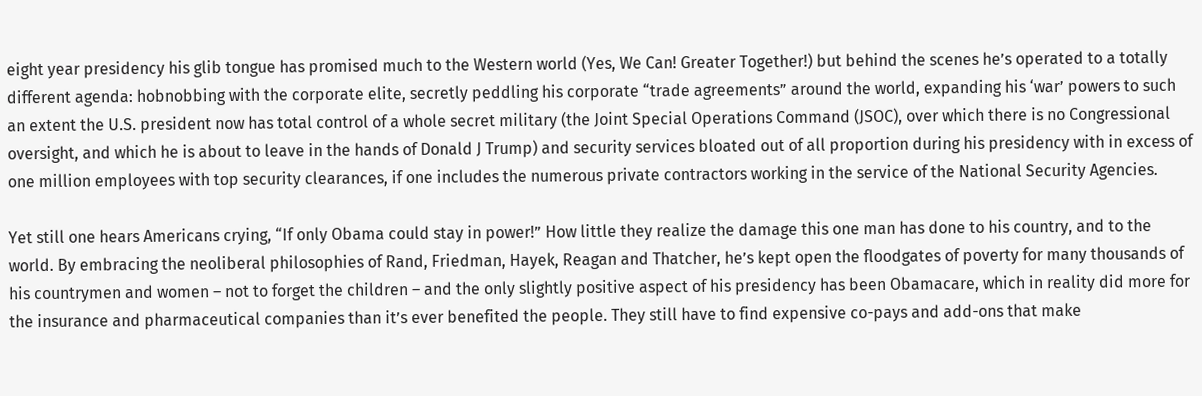eight year presidency his glib tongue has promised much to the Western world (Yes, We Can! Greater Together!) but behind the scenes he’s operated to a totally different agenda: hobnobbing with the corporate elite, secretly peddling his corporate “trade agreements” around the world, expanding his ‘war’ powers to such an extent the U.S. president now has total control of a whole secret military (the Joint Special Operations Command (JSOC), over which there is no Congressional oversight, and which he is about to leave in the hands of Donald J Trump) and security services bloated out of all proportion during his presidency with in excess of one million employees with top security clearances, if one includes the numerous private contractors working in the service of the National Security Agencies.

Yet still one hears Americans crying, “If only Obama could stay in power!” How little they realize the damage this one man has done to his country, and to the world. By embracing the neoliberal philosophies of Rand, Friedman, Hayek, Reagan and Thatcher, he’s kept open the floodgates of poverty for many thousands of his countrymen and women – not to forget the children – and the only slightly positive aspect of his presidency has been Obamacare, which in reality did more for the insurance and pharmaceutical companies than it’s ever benefited the people. They still have to find expensive co-pays and add-ons that make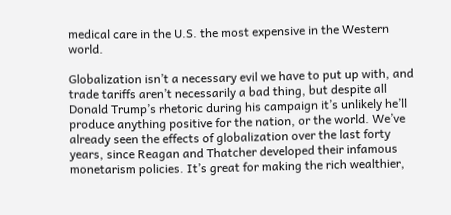medical care in the U.S. the most expensive in the Western world.

Globalization isn’t a necessary evil we have to put up with, and trade tariffs aren’t necessarily a bad thing, but despite all Donald Trump’s rhetoric during his campaign it’s unlikely he’ll produce anything positive for the nation, or the world. We’ve already seen the effects of globalization over the last forty years, since Reagan and Thatcher developed their infamous monetarism policies. It’s great for making the rich wealthier,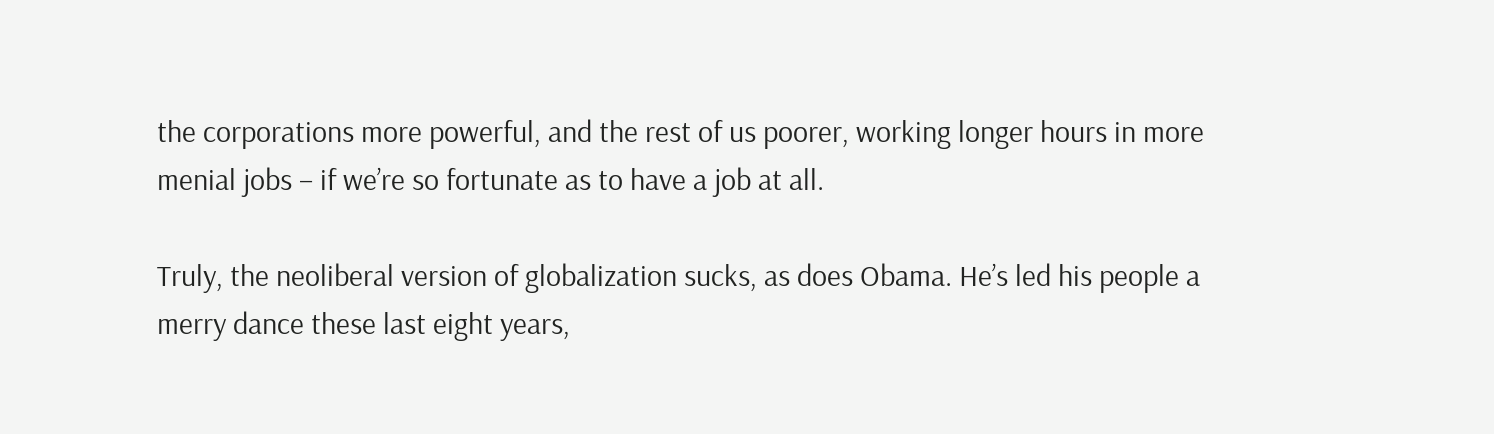the corporations more powerful, and the rest of us poorer, working longer hours in more menial jobs – if we’re so fortunate as to have a job at all.

Truly, the neoliberal version of globalization sucks, as does Obama. He’s led his people a merry dance these last eight years,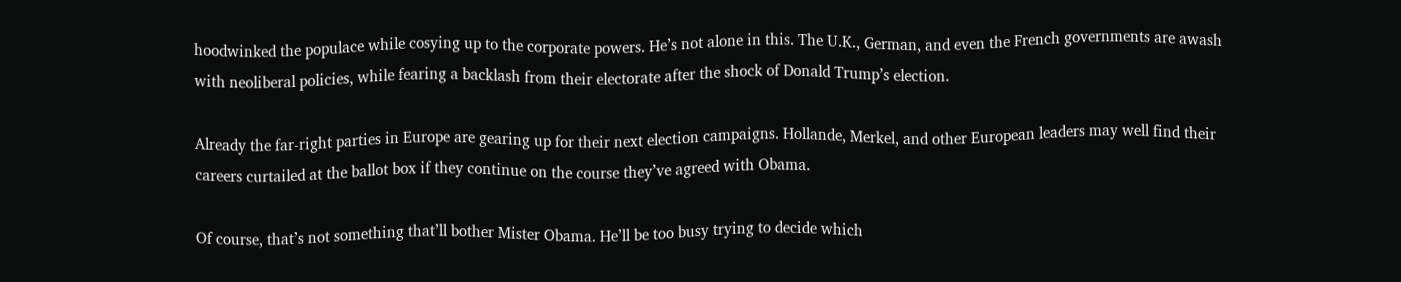hoodwinked the populace while cosying up to the corporate powers. He’s not alone in this. The U.K., German, and even the French governments are awash with neoliberal policies, while fearing a backlash from their electorate after the shock of Donald Trump’s election.

Already the far-right parties in Europe are gearing up for their next election campaigns. Hollande, Merkel, and other European leaders may well find their careers curtailed at the ballot box if they continue on the course they’ve agreed with Obama.

Of course, that’s not something that’ll bother Mister Obama. He’ll be too busy trying to decide which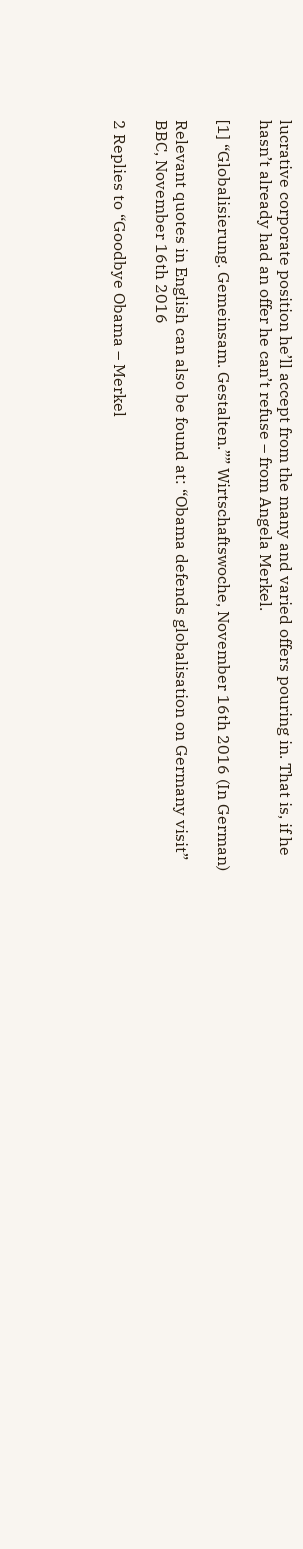lucrative corporate position he’ll accept from the many and varied offers pouring in. That is, if he hasn’t already had an offer he can’t refuse – from Angela Merkel.

[1] “Globalisierung. Gemeinsam. Gestalten.”” Wirtschaftswoche, November 16th 2016 (In German)

Relevant quotes in English can also be found at: “Obama defends globalisation on Germany visit” BBC, November 16th 2016

2 Replies to “Goodbye Obama – Merkel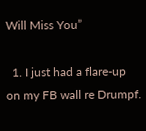Will Miss You”

  1. I just had a flare-up on my FB wall re Drumpf.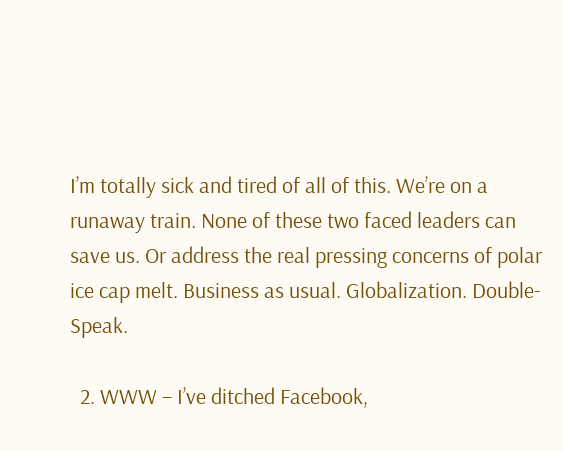I’m totally sick and tired of all of this. We’re on a runaway train. None of these two faced leaders can save us. Or address the real pressing concerns of polar ice cap melt. Business as usual. Globalization. Double-Speak.

  2. WWW – I’ve ditched Facebook,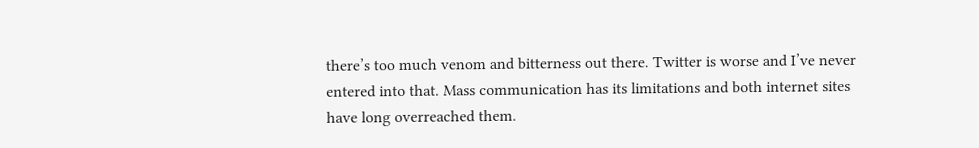there’s too much venom and bitterness out there. Twitter is worse and I’ve never entered into that. Mass communication has its limitations and both internet sites have long overreached them.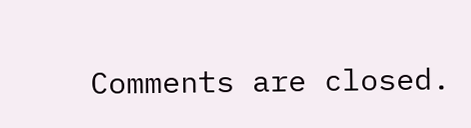Comments are closed.